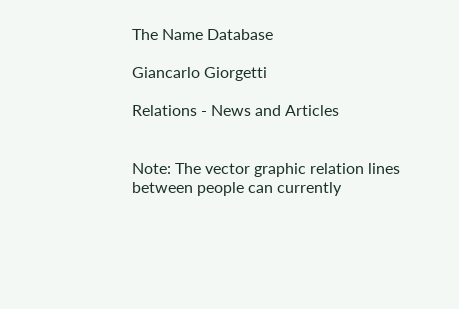The Name Database

Giancarlo Giorgetti

Relations - News and Articles


Note: The vector graphic relation lines between people can currently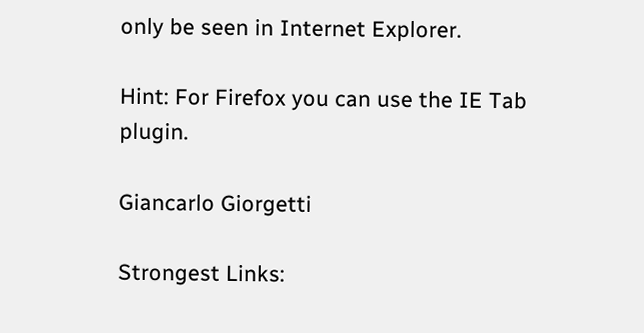only be seen in Internet Explorer.

Hint: For Firefox you can use the IE Tab plugin.

Giancarlo Giorgetti

Strongest Links: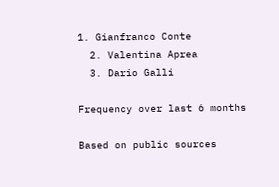1. Gianfranco Conte
  2. Valentina Aprea
  3. Dario Galli

Frequency over last 6 months

Based on public sources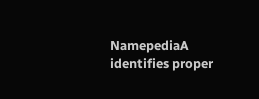NamepediaA identifies proper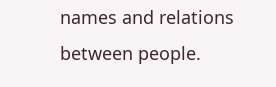names and relations between people.